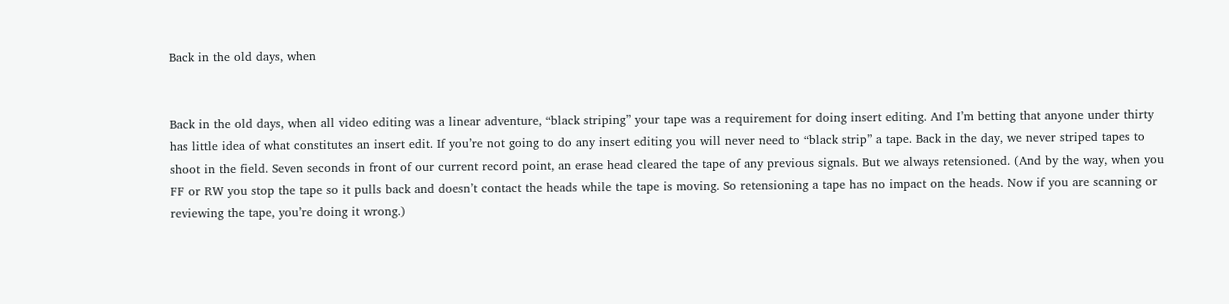Back in the old days, when


Back in the old days, when all video editing was a linear adventure, “black striping” your tape was a requirement for doing insert editing. And I’m betting that anyone under thirty has little idea of what constitutes an insert edit. If you’re not going to do any insert editing you will never need to “black strip” a tape. Back in the day, we never striped tapes to shoot in the field. Seven seconds in front of our current record point, an erase head cleared the tape of any previous signals. But we always retensioned. (And by the way, when you FF or RW you stop the tape so it pulls back and doesn’t contact the heads while the tape is moving. So retensioning a tape has no impact on the heads. Now if you are scanning or reviewing the tape, you’re doing it wrong.)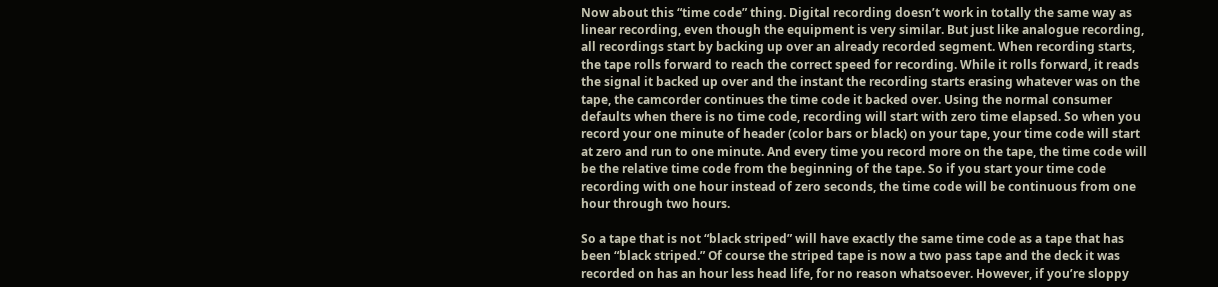Now about this “time code” thing. Digital recording doesn’t work in totally the same way as linear recording, even though the equipment is very similar. But just like analogue recording, all recordings start by backing up over an already recorded segment. When recording starts, the tape rolls forward to reach the correct speed for recording. While it rolls forward, it reads the signal it backed up over and the instant the recording starts erasing whatever was on the tape, the camcorder continues the time code it backed over. Using the normal consumer defaults when there is no time code, recording will start with zero time elapsed. So when you record your one minute of header (color bars or black) on your tape, your time code will start at zero and run to one minute. And every time you record more on the tape, the time code will be the relative time code from the beginning of the tape. So if you start your time code recording with one hour instead of zero seconds, the time code will be continuous from one hour through two hours.

So a tape that is not “black striped” will have exactly the same time code as a tape that has been “black striped.” Of course the striped tape is now a two pass tape and the deck it was recorded on has an hour less head life, for no reason whatsoever. However, if you’re sloppy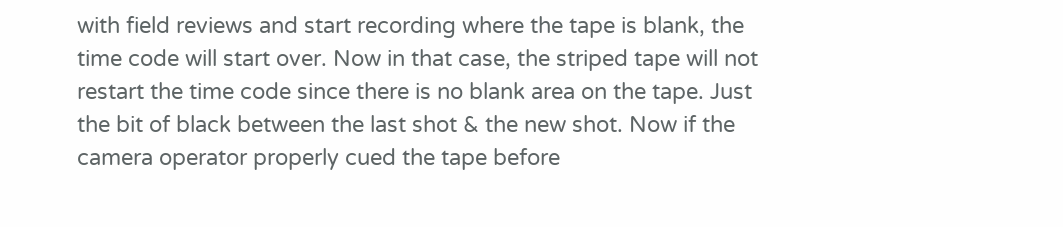with field reviews and start recording where the tape is blank, the time code will start over. Now in that case, the striped tape will not restart the time code since there is no blank area on the tape. Just the bit of black between the last shot & the new shot. Now if the camera operator properly cued the tape before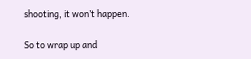shooting, it won’t happen.

So to wrap up and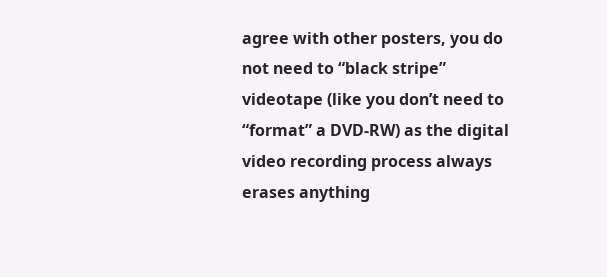agree with other posters, you do not need to “black stripe” videotape (like you don’t need to “format” a DVD-RW) as the digital video recording process always erases anything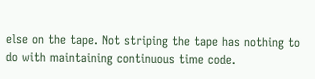else on the tape. Not striping the tape has nothing to do with maintaining continuous time code.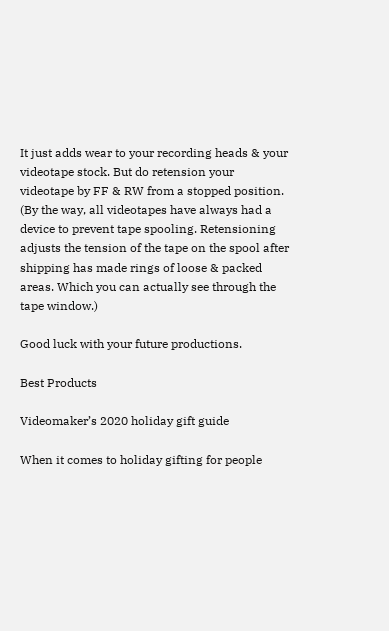It just adds wear to your recording heads & your videotape stock. But do retension your videotape by FF & RW from a stopped position. (By the way, all videotapes have always had a device to prevent tape spooling. Retensioning adjusts the tension of the tape on the spool after shipping has made rings of loose & packed areas. Which you can actually see through the tape window.)

Good luck with your future productions.

Best Products

Videomaker’s 2020 holiday gift guide

When it comes to holiday gifting for people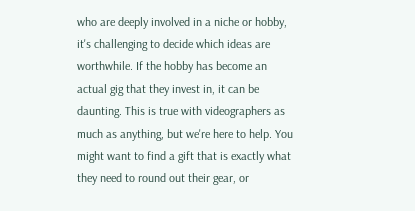who are deeply involved in a niche or hobby, it's challenging to decide which ideas are worthwhile. If the hobby has become an actual gig that they invest in, it can be daunting. This is true with videographers as much as anything, but we're here to help. You might want to find a gift that is exactly what they need to round out their gear, or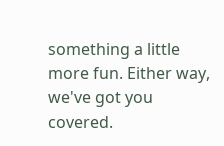something a little more fun. Either way, we've got you covered.